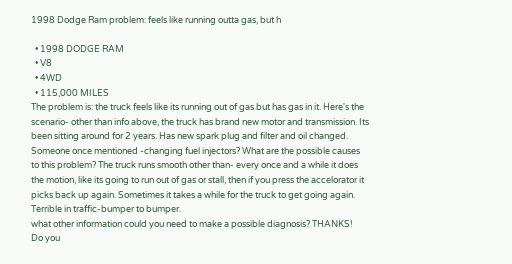1998 Dodge Ram problem: feels like running outta gas, but h

  • 1998 DODGE RAM
  • V8
  • 4WD
  • 115,000 MILES
The problem is: the truck feels like its running out of gas but has gas in it. Here's the scenario- other than info above, the truck has brand new motor and transmission. Its been sitting around for 2 years. Has new spark plug and filter and oil changed. Someone once mentioned -changing fuel injectors? What are the possible causes to this problem? The truck runs smooth other than- every once and a while it does the motion, like its going to run out of gas or stall, then if you press the accelorator it picks back up again. Sometimes it takes a while for the truck to get going again. Terrible in traffic-bumper to bumper.
what other information could you need to make a possible diagnosis? THANKS!
Do you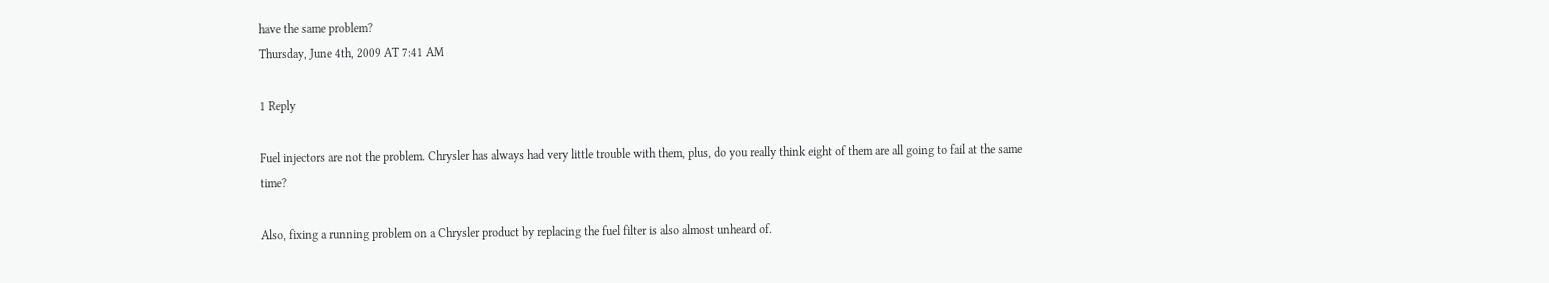have the same problem?
Thursday, June 4th, 2009 AT 7:41 AM

1 Reply

Fuel injectors are not the problem. Chrysler has always had very little trouble with them, plus, do you really think eight of them are all going to fail at the same time?

Also, fixing a running problem on a Chrysler product by replacing the fuel filter is also almost unheard of.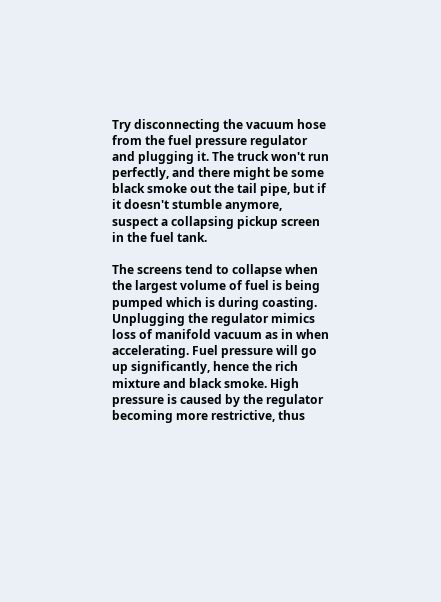Try disconnecting the vacuum hose from the fuel pressure regulator and plugging it. The truck won't run perfectly, and there might be some black smoke out the tail pipe, but if it doesn't stumble anymore, suspect a collapsing pickup screen in the fuel tank.

The screens tend to collapse when the largest volume of fuel is being pumped which is during coasting. Unplugging the regulator mimics loss of manifold vacuum as in when accelerating. Fuel pressure will go up significantly, hence the rich mixture and black smoke. High pressure is caused by the regulator becoming more restrictive, thus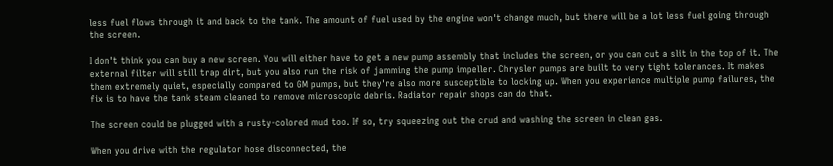less fuel flows through it and back to the tank. The amount of fuel used by the engine won't change much, but there will be a lot less fuel going through the screen.

I don't think you can buy a new screen. You will either have to get a new pump assembly that includes the screen, or you can cut a slit in the top of it. The external filter will still trap dirt, but you also run the risk of jamming the pump impeller. Chrysler pumps are built to very tight tolerances. It makes them extremely quiet, especially compared to GM pumps, but they're also more susceptible to locking up. When you experience multiple pump failures, the fix is to have the tank steam cleaned to remove microscopic debris. Radiator repair shops can do that.

The screen could be plugged with a rusty-colored mud too. If so, try squeezing out the crud and washing the screen in clean gas.

When you drive with the regulator hose disconnected, the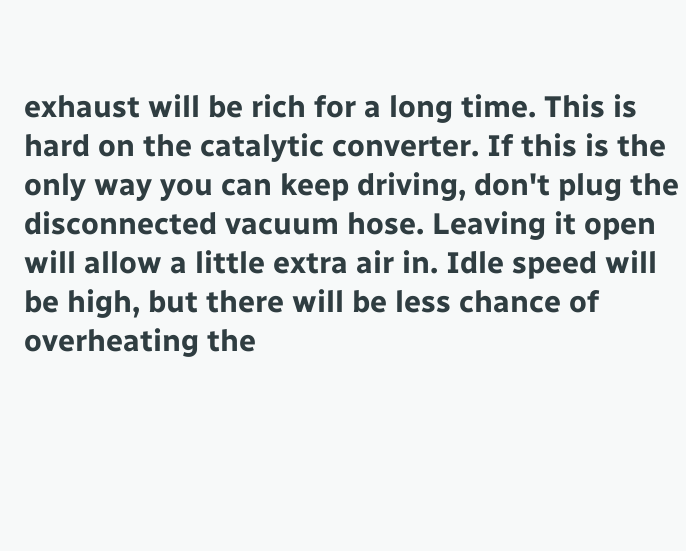exhaust will be rich for a long time. This is hard on the catalytic converter. If this is the only way you can keep driving, don't plug the disconnected vacuum hose. Leaving it open will allow a little extra air in. Idle speed will be high, but there will be less chance of overheating the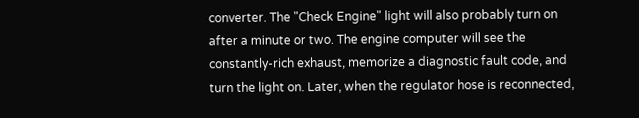converter. The "Check Engine" light will also probably turn on after a minute or two. The engine computer will see the constantly-rich exhaust, memorize a diagnostic fault code, and turn the light on. Later, when the regulator hose is reconnected,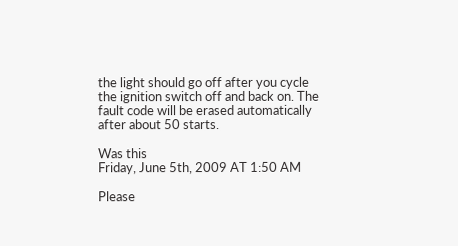the light should go off after you cycle the ignition switch off and back on. The fault code will be erased automatically after about 50 starts.

Was this
Friday, June 5th, 2009 AT 1:50 AM

Please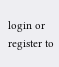login or register to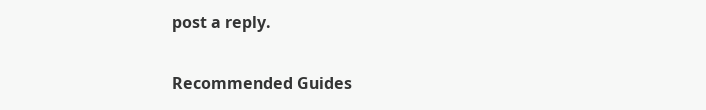post a reply.

Recommended Guides